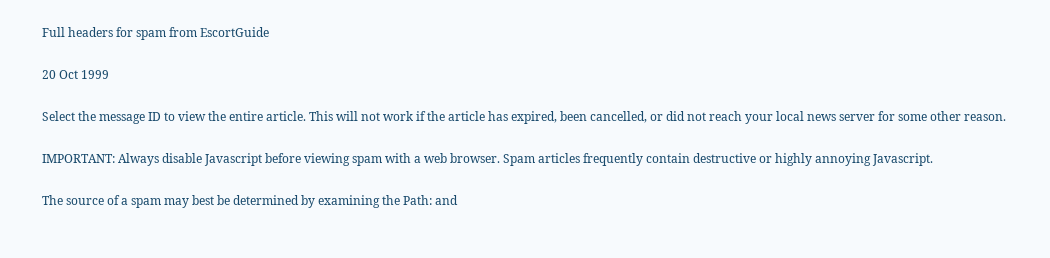Full headers for spam from EscortGuide

20 Oct 1999

Select the message ID to view the entire article. This will not work if the article has expired, been cancelled, or did not reach your local news server for some other reason.

IMPORTANT: Always disable Javascript before viewing spam with a web browser. Spam articles frequently contain destructive or highly annoying Javascript.

The source of a spam may best be determined by examining the Path: and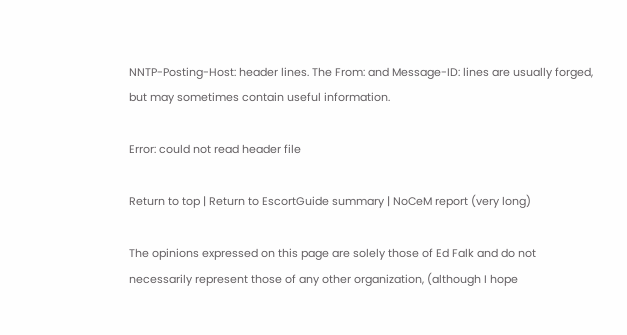NNTP-Posting-Host: header lines. The From: and Message-ID: lines are usually forged, but may sometimes contain useful information.

Error: could not read header file

Return to top | Return to EscortGuide summary | NoCeM report (very long)

The opinions expressed on this page are solely those of Ed Falk and do not necessarily represent those of any other organization, (although I hope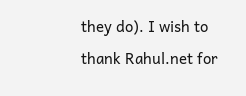they do). I wish to thank Rahul.net for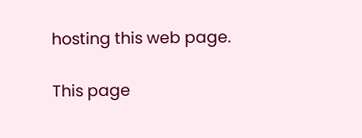hosting this web page.

This page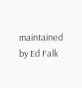maintained by Ed Falk